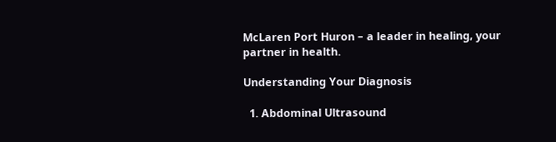McLaren Port Huron – a leader in healing, your partner in health.

Understanding Your Diagnosis

  1. Abdominal Ultrasound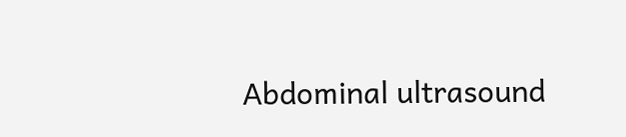Abdominal ultrasound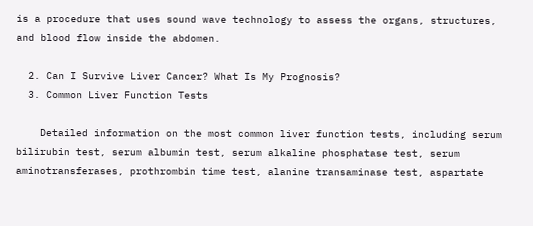is a procedure that uses sound wave technology to assess the organs, structures, and blood flow inside the abdomen.

  2. Can I Survive Liver Cancer? What Is My Prognosis?
  3. Common Liver Function Tests

    Detailed information on the most common liver function tests, including serum bilirubin test, serum albumin test, serum alkaline phosphatase test, serum aminotransferases, prothrombin time test, alanine transaminase test, aspartate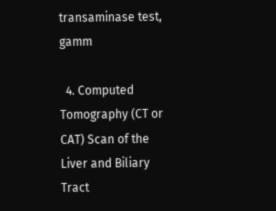transaminase test, gamm

  4. Computed Tomography (CT or CAT) Scan of the Liver and Biliary Tract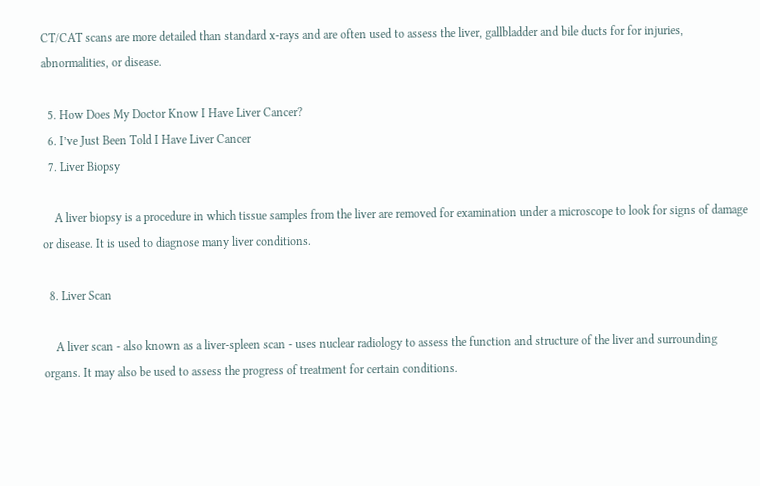CT/CAT scans are more detailed than standard x-rays and are often used to assess the liver, gallbladder and bile ducts for for injuries, abnormalities, or disease.

  5. How Does My Doctor Know I Have Liver Cancer?
  6. I’ve Just Been Told I Have Liver Cancer
  7. Liver Biopsy

    A liver biopsy is a procedure in which tissue samples from the liver are removed for examination under a microscope to look for signs of damage or disease. It is used to diagnose many liver conditions.

  8. Liver Scan

    A liver scan - also known as a liver-spleen scan - uses nuclear radiology to assess the function and structure of the liver and surrounding organs. It may also be used to assess the progress of treatment for certain conditions.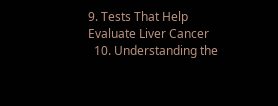9. Tests That Help Evaluate Liver Cancer
  10. Understanding the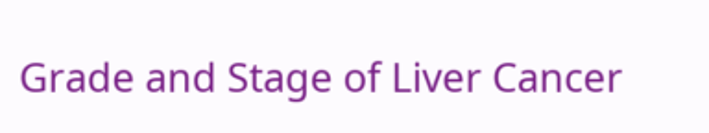Grade and Stage of Liver Cancer